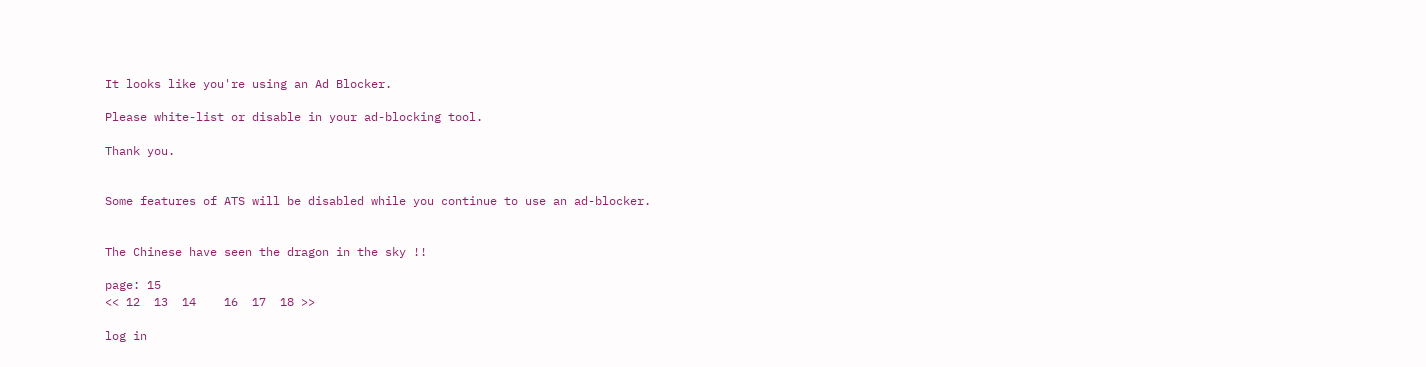It looks like you're using an Ad Blocker.

Please white-list or disable in your ad-blocking tool.

Thank you.


Some features of ATS will be disabled while you continue to use an ad-blocker.


The Chinese have seen the dragon in the sky !!

page: 15
<< 12  13  14    16  17  18 >>

log in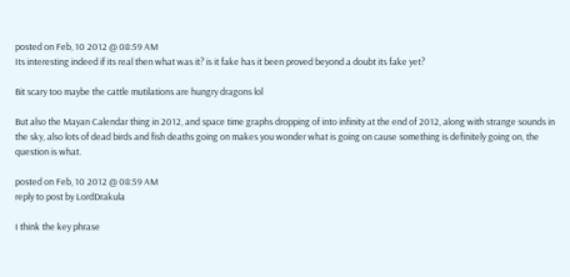posted on Feb, 10 2012 @ 08:59 AM
Its interesting indeed if its real then what was it? is it fake has it been proved beyond a doubt its fake yet?

Bit scary too maybe the cattle mutilations are hungry dragons lol

But also the Mayan Calendar thing in 2012, and space time graphs dropping of into infinity at the end of 2012, along with strange sounds in the sky, also lots of dead birds and fish deaths going on makes you wonder what is going on cause something is definitely going on, the question is what.

posted on Feb, 10 2012 @ 08:59 AM
reply to post by LordDrakula

I think the key phrase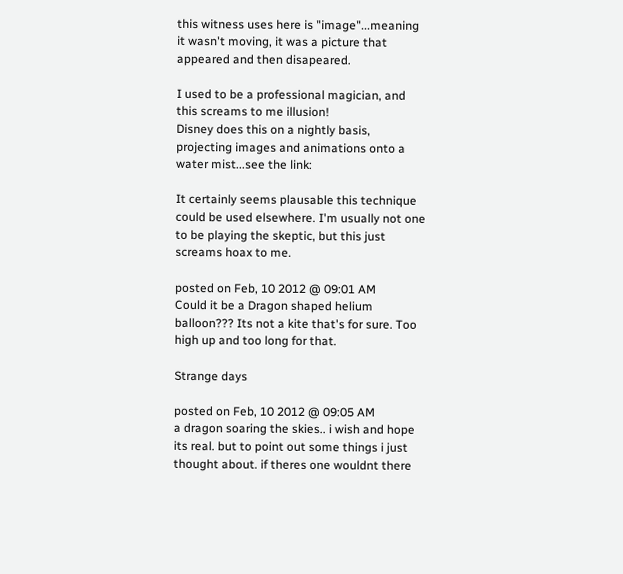this witness uses here is "image"...meaning it wasn't moving, it was a picture that appeared and then disapeared.

I used to be a professional magician, and this screams to me illusion!
Disney does this on a nightly basis, projecting images and animations onto a water mist...see the link:

It certainly seems plausable this technique could be used elsewhere. I'm usually not one to be playing the skeptic, but this just screams hoax to me.

posted on Feb, 10 2012 @ 09:01 AM
Could it be a Dragon shaped helium balloon??? Its not a kite that's for sure. Too high up and too long for that.

Strange days

posted on Feb, 10 2012 @ 09:05 AM
a dragon soaring the skies.. i wish and hope its real. but to point out some things i just thought about. if theres one wouldnt there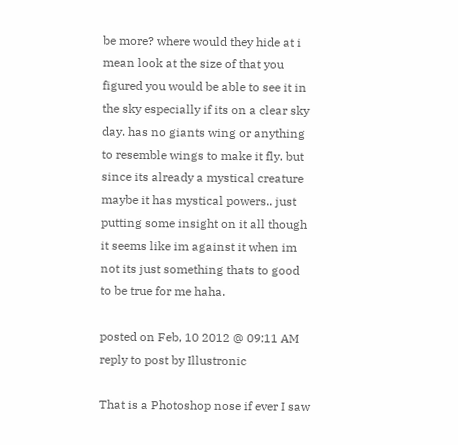be more? where would they hide at i mean look at the size of that you figured you would be able to see it in the sky especially if its on a clear sky day. has no giants wing or anything to resemble wings to make it fly. but since its already a mystical creature maybe it has mystical powers.. just putting some insight on it all though it seems like im against it when im not its just something thats to good to be true for me haha.

posted on Feb, 10 2012 @ 09:11 AM
reply to post by Illustronic

That is a Photoshop nose if ever I saw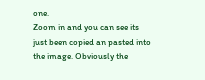one.
Zoom in and you can see its just been copied an pasted into the image. Obviously the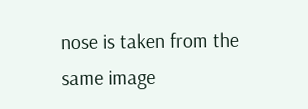nose is taken from the same image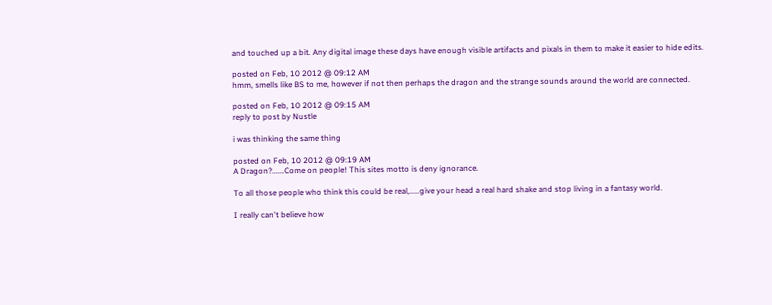and touched up a bit. Any digital image these days have enough visible artifacts and pixals in them to make it easier to hide edits.

posted on Feb, 10 2012 @ 09:12 AM
hmm, smells like BS to me, however if not then perhaps the dragon and the strange sounds around the world are connected.

posted on Feb, 10 2012 @ 09:15 AM
reply to post by Nustle

i was thinking the same thing

posted on Feb, 10 2012 @ 09:19 AM
A Dragon?......Come on people! This sites motto is deny ignorance.

To all those people who think this could be real,.....give your head a real hard shake and stop living in a fantasy world.

I really can't believe how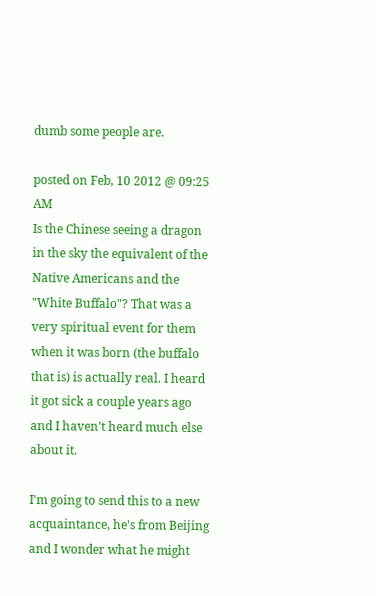dumb some people are.

posted on Feb, 10 2012 @ 09:25 AM
Is the Chinese seeing a dragon in the sky the equivalent of the Native Americans and the "White Buffalo"? That was a very spiritual event for them when it was born (the buffalo that is) is actually real. I heard it got sick a couple years ago and I haven't heard much else about it.

I'm going to send this to a new acquaintance, he's from Beijing and I wonder what he might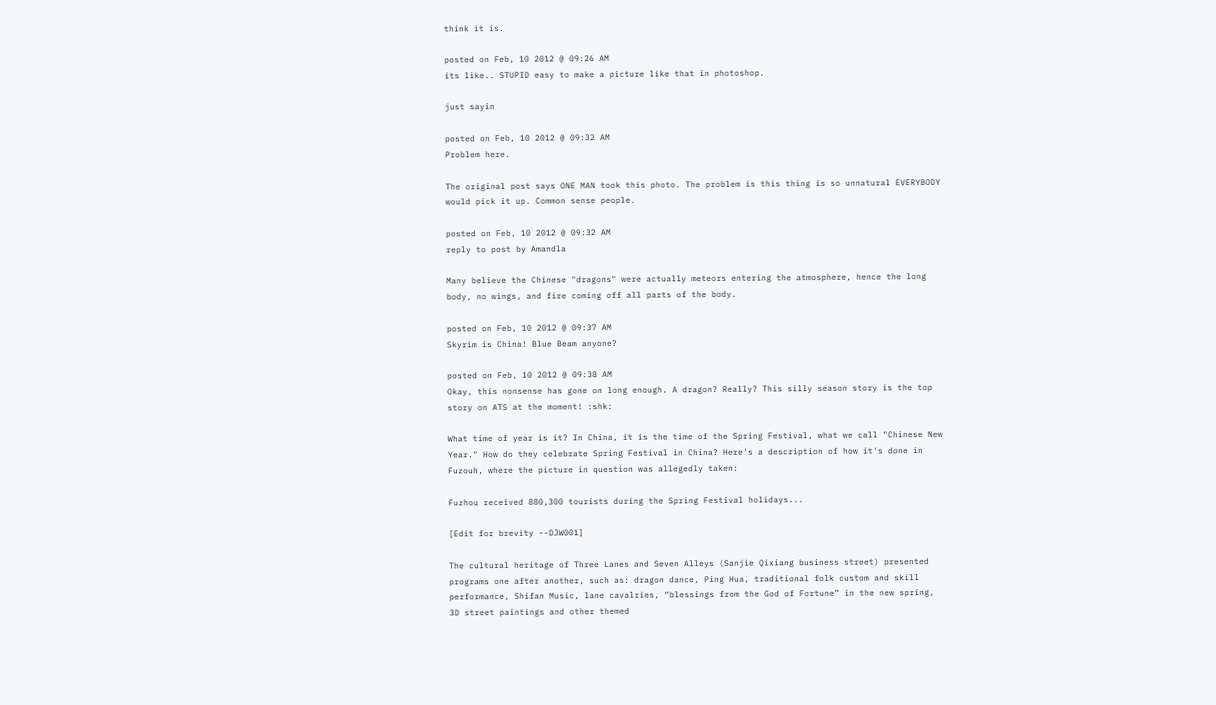think it is.

posted on Feb, 10 2012 @ 09:26 AM
its like.. STUPID easy to make a picture like that in photoshop.

just sayin

posted on Feb, 10 2012 @ 09:32 AM
Problem here.

The original post says ONE MAN took this photo. The problem is this thing is so unnatural EVERYBODY would pick it up. Common sense people.

posted on Feb, 10 2012 @ 09:32 AM
reply to post by Amandla

Many believe the Chinese "dragons" were actually meteors entering the atmosphere, hence the long body, no wings, and fire coming off all parts of the body.

posted on Feb, 10 2012 @ 09:37 AM
Skyrim is China! Blue Beam anyone?

posted on Feb, 10 2012 @ 09:38 AM
Okay, this nonsense has gone on long enough. A dragon? Really? This silly season story is the top story on ATS at the moment! :shk:

What time of year is it? In China, it is the time of the Spring Festival, what we call "Chinese New Year." How do they celebrate Spring Festival in China? Here's a description of how it's done in Fuzouh, where the picture in question was allegedly taken:

Fuzhou received 880,300 tourists during the Spring Festival holidays...

[Edit for brevity --DJW001]

The cultural heritage of Three Lanes and Seven Alleys (Sanjie Qixiang business street) presented programs one after another, such as: dragon dance, Ping Hua, traditional folk custom and skill performance, Shifan Music, lane cavalries, “blessings from the God of Fortune” in the new spring, 3D street paintings and other themed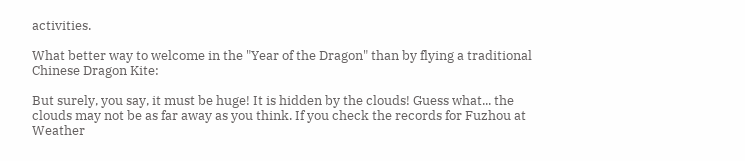activities.

What better way to welcome in the "Year of the Dragon" than by flying a traditional Chinese Dragon Kite:

But surely, you say, it must be huge! It is hidden by the clouds! Guess what... the clouds may not be as far away as you think. If you check the records for Fuzhou at Weather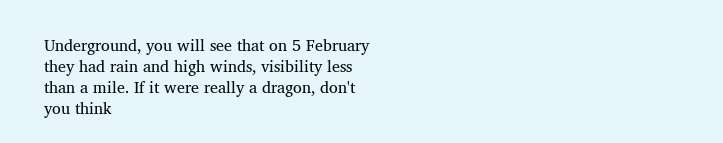Underground, you will see that on 5 February they had rain and high winds, visibility less than a mile. If it were really a dragon, don't you think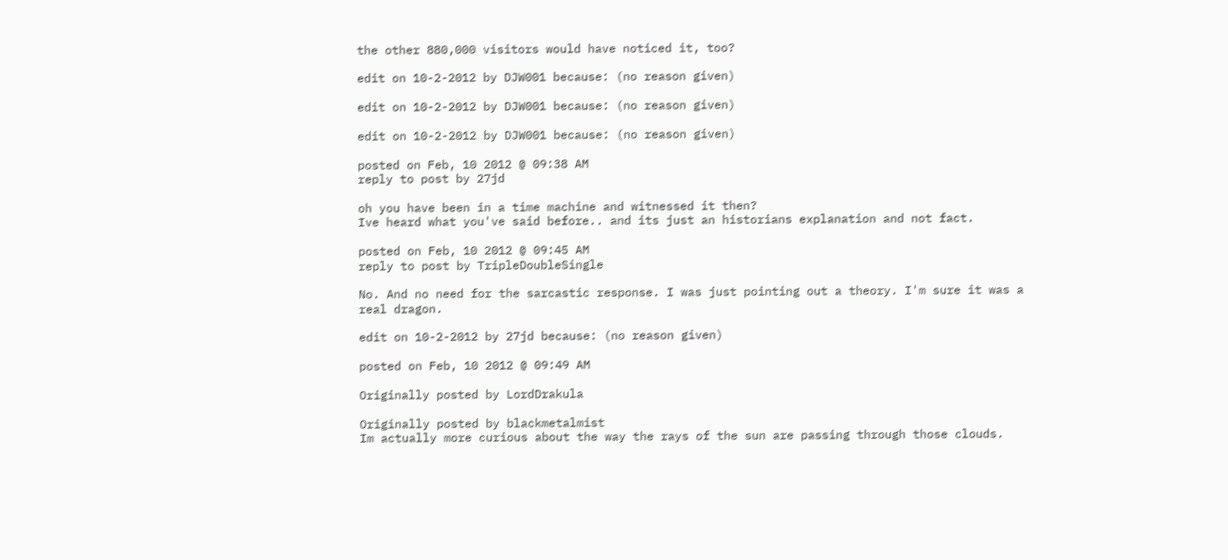the other 880,000 visitors would have noticed it, too?

edit on 10-2-2012 by DJW001 because: (no reason given)

edit on 10-2-2012 by DJW001 because: (no reason given)

edit on 10-2-2012 by DJW001 because: (no reason given)

posted on Feb, 10 2012 @ 09:38 AM
reply to post by 27jd

oh you have been in a time machine and witnessed it then?
Ive heard what you've said before.. and its just an historians explanation and not fact.

posted on Feb, 10 2012 @ 09:45 AM
reply to post by TripleDoubleSingle

No. And no need for the sarcastic response. I was just pointing out a theory. I'm sure it was a real dragon.

edit on 10-2-2012 by 27jd because: (no reason given)

posted on Feb, 10 2012 @ 09:49 AM

Originally posted by LordDrakula

Originally posted by blackmetalmist
Im actually more curious about the way the rays of the sun are passing through those clouds.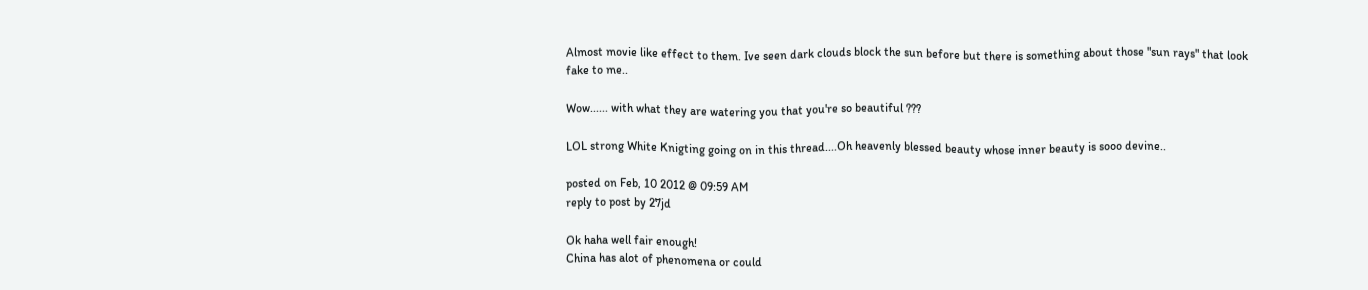Almost movie like effect to them. Ive seen dark clouds block the sun before but there is something about those "sun rays" that look fake to me..

Wow...... with what they are watering you that you're so beautiful ???

LOL strong White Knigting going on in this thread....Oh heavenly blessed beauty whose inner beauty is sooo devine..

posted on Feb, 10 2012 @ 09:59 AM
reply to post by 27jd

Ok haha well fair enough!
China has alot of phenomena or could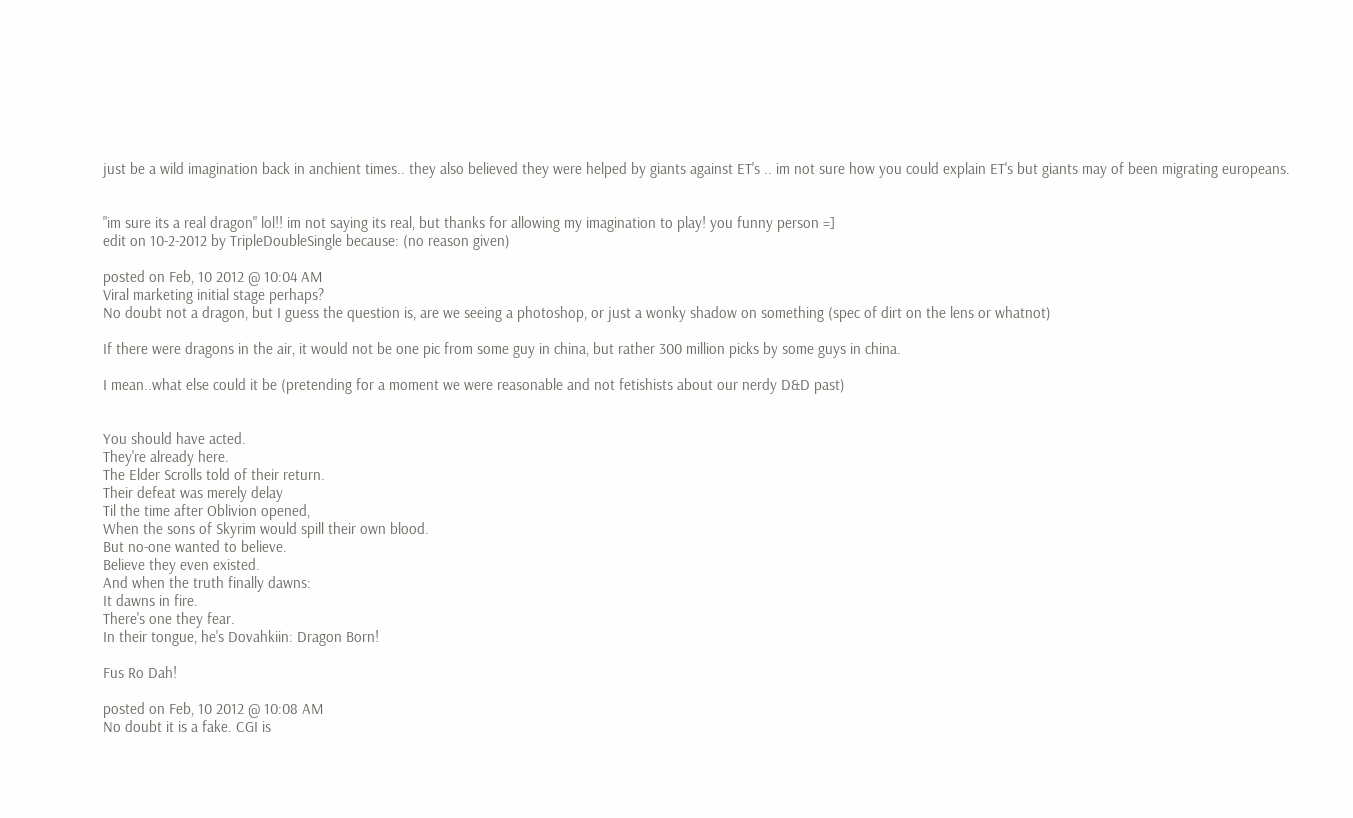just be a wild imagination back in anchient times.. they also believed they were helped by giants against ET's .. im not sure how you could explain ET's but giants may of been migrating europeans.


"im sure its a real dragon" lol!! im not saying its real, but thanks for allowing my imagination to play! you funny person =]
edit on 10-2-2012 by TripleDoubleSingle because: (no reason given)

posted on Feb, 10 2012 @ 10:04 AM
Viral marketing initial stage perhaps?
No doubt not a dragon, but I guess the question is, are we seeing a photoshop, or just a wonky shadow on something (spec of dirt on the lens or whatnot)

If there were dragons in the air, it would not be one pic from some guy in china, but rather 300 million picks by some guys in china.

I mean..what else could it be (pretending for a moment we were reasonable and not fetishists about our nerdy D&D past)


You should have acted.
They're already here.
The Elder Scrolls told of their return.
Their defeat was merely delay
Til the time after Oblivion opened,
When the sons of Skyrim would spill their own blood.
But no-one wanted to believe.
Believe they even existed.
And when the truth finally dawns:
It dawns in fire.
There's one they fear.
In their tongue, he's Dovahkiin: Dragon Born!

Fus Ro Dah!

posted on Feb, 10 2012 @ 10:08 AM
No doubt it is a fake. CGI is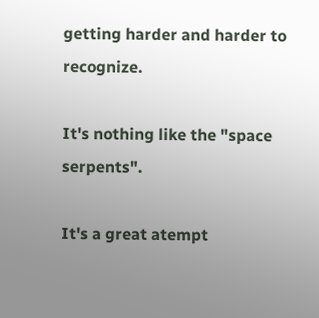getting harder and harder to recognize.

It's nothing like the "space serpents".

It's a great atempt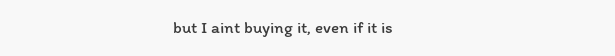but I aint buying it, even if it is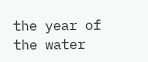the year of the water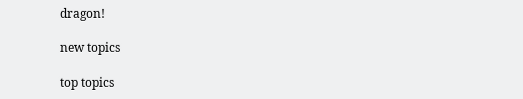dragon!

new topics

top topics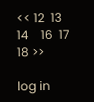<< 12  13  14    16  17  18 >>

log in